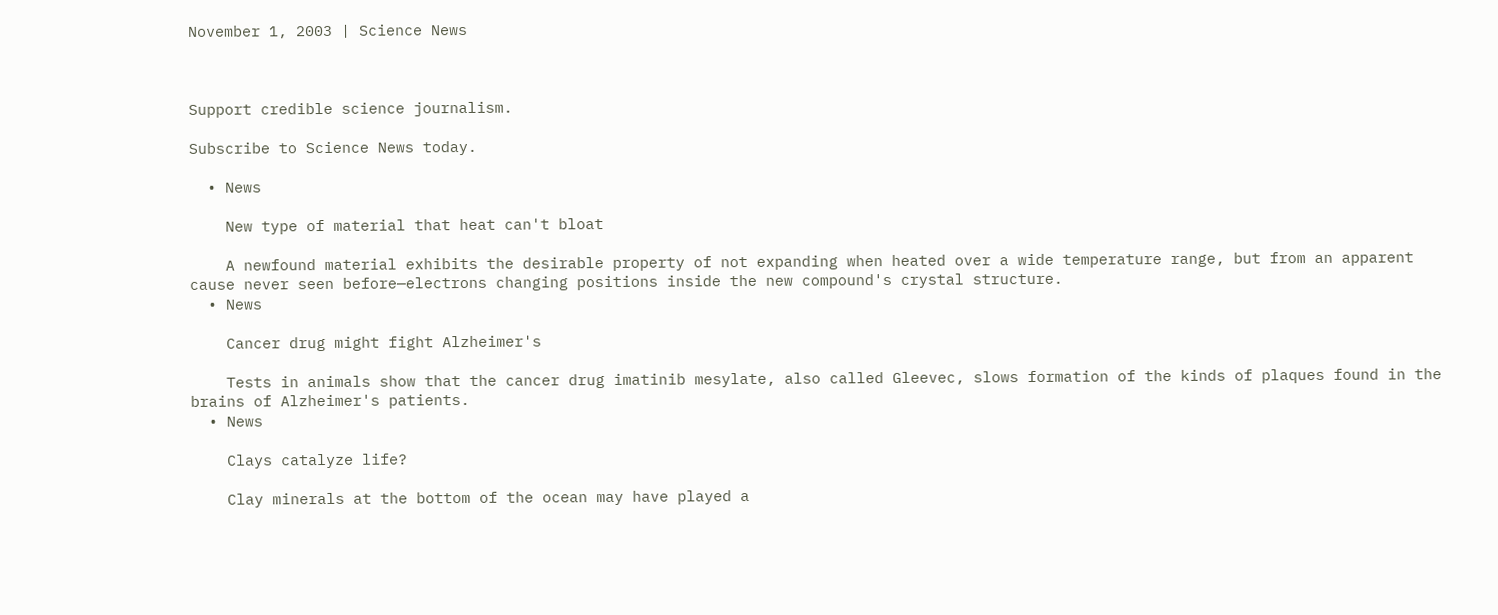November 1, 2003 | Science News



Support credible science journalism.

Subscribe to Science News today.

  • News

    New type of material that heat can't bloat

    A newfound material exhibits the desirable property of not expanding when heated over a wide temperature range, but from an apparent cause never seen before—electrons changing positions inside the new compound's crystal structure.
  • News

    Cancer drug might fight Alzheimer's

    Tests in animals show that the cancer drug imatinib mesylate, also called Gleevec, slows formation of the kinds of plaques found in the brains of Alzheimer's patients.
  • News

    Clays catalyze life?

    Clay minerals at the bottom of the ocean may have played a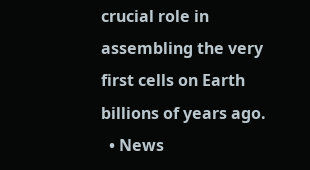crucial role in assembling the very first cells on Earth billions of years ago.
  • News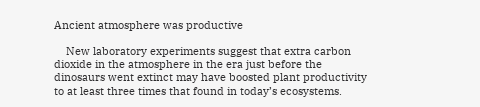Ancient atmosphere was productive

    New laboratory experiments suggest that extra carbon dioxide in the atmosphere in the era just before the dinosaurs went extinct may have boosted plant productivity to at least three times that found in today’s ecosystems.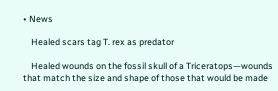• News

    Healed scars tag T. rex as predator

    Healed wounds on the fossil skull of a Triceratops—wounds that match the size and shape of those that would be made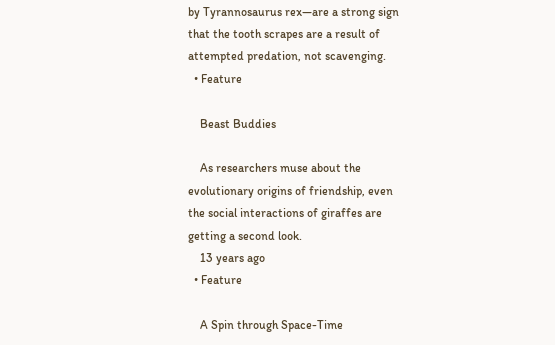by Tyrannosaurus rex—are a strong sign that the tooth scrapes are a result of attempted predation, not scavenging.
  • Feature

    Beast Buddies

    As researchers muse about the evolutionary origins of friendship, even the social interactions of giraffes are getting a second look.
    13 years ago
  • Feature

    A Spin through Space-Time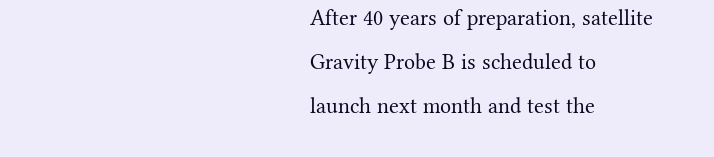After 40 years of preparation, satellite Gravity Probe B is scheduled to launch next month and test the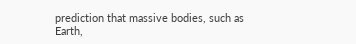prediction that massive bodies, such as Earth,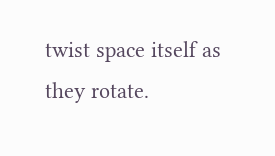twist space itself as they rotate.